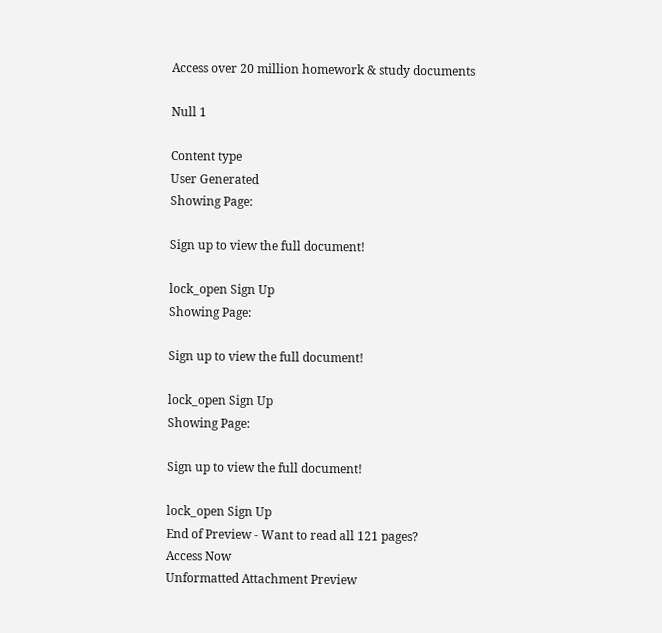Access over 20 million homework & study documents

Null 1

Content type
User Generated
Showing Page:

Sign up to view the full document!

lock_open Sign Up
Showing Page:

Sign up to view the full document!

lock_open Sign Up
Showing Page:

Sign up to view the full document!

lock_open Sign Up
End of Preview - Want to read all 121 pages?
Access Now
Unformatted Attachment Preview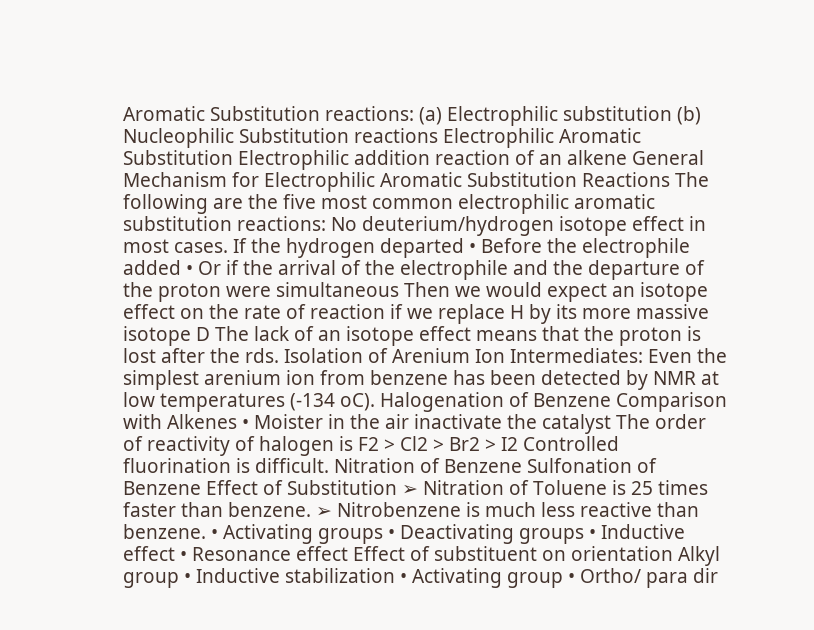Aromatic Substitution reactions: (a) Electrophilic substitution (b) Nucleophilic Substitution reactions Electrophilic Aromatic Substitution Electrophilic addition reaction of an alkene General Mechanism for Electrophilic Aromatic Substitution Reactions The following are the five most common electrophilic aromatic substitution reactions: No deuterium/hydrogen isotope effect in most cases. If the hydrogen departed • Before the electrophile added • Or if the arrival of the electrophile and the departure of the proton were simultaneous Then we would expect an isotope effect on the rate of reaction if we replace H by its more massive isotope D The lack of an isotope effect means that the proton is lost after the rds. Isolation of Arenium Ion Intermediates: Even the simplest arenium ion from benzene has been detected by NMR at low temperatures (-134 oC). Halogenation of Benzene Comparison with Alkenes • Moister in the air inactivate the catalyst The order of reactivity of halogen is F2 > Cl2 > Br2 > I2 Controlled fluorination is difficult. Nitration of Benzene Sulfonation of Benzene Effect of Substitution ➢ Nitration of Toluene is 25 times faster than benzene. ➢ Nitrobenzene is much less reactive than benzene. • Activating groups • Deactivating groups • Inductive effect • Resonance effect Effect of substituent on orientation Alkyl group • Inductive stabilization • Activating group • Ortho/ para dir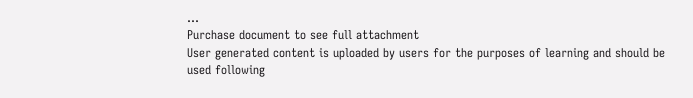...
Purchase document to see full attachment
User generated content is uploaded by users for the purposes of learning and should be used following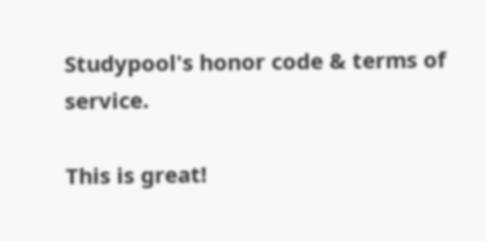Studypool's honor code & terms of service.

This is great!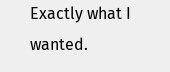Exactly what I wanted.